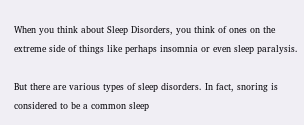When you think about Sleep Disorders, you think of ones on the extreme side of things like perhaps insomnia or even sleep paralysis.

But there are various types of sleep disorders. In fact, snoring is considered to be a common sleep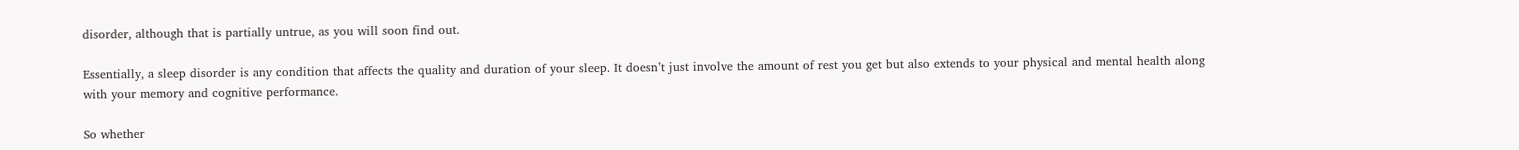disorder, although that is partially untrue, as you will soon find out.

Essentially, a sleep disorder is any condition that affects the quality and duration of your sleep. It doesn’t just involve the amount of rest you get but also extends to your physical and mental health along with your memory and cognitive performance.

So whether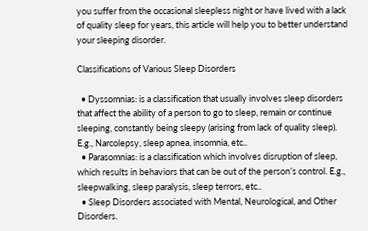you suffer from the occasional sleepless night or have lived with a lack of quality sleep for years, this article will help you to better understand your sleeping disorder.

Classifications of Various Sleep Disorders

  • Dyssomnias: is a classification that usually involves sleep disorders that affect the ability of a person to go to sleep, remain or continue sleeping, constantly being sleepy (arising from lack of quality sleep). E.g., Narcolepsy, sleep apnea, insomnia, etc..
  • Parasomnias: is a classification which involves disruption of sleep, which results in behaviors that can be out of the person’s control. E.g., sleepwalking, sleep paralysis, sleep terrors, etc..
  • Sleep Disorders associated with Mental, Neurological, and Other Disorders.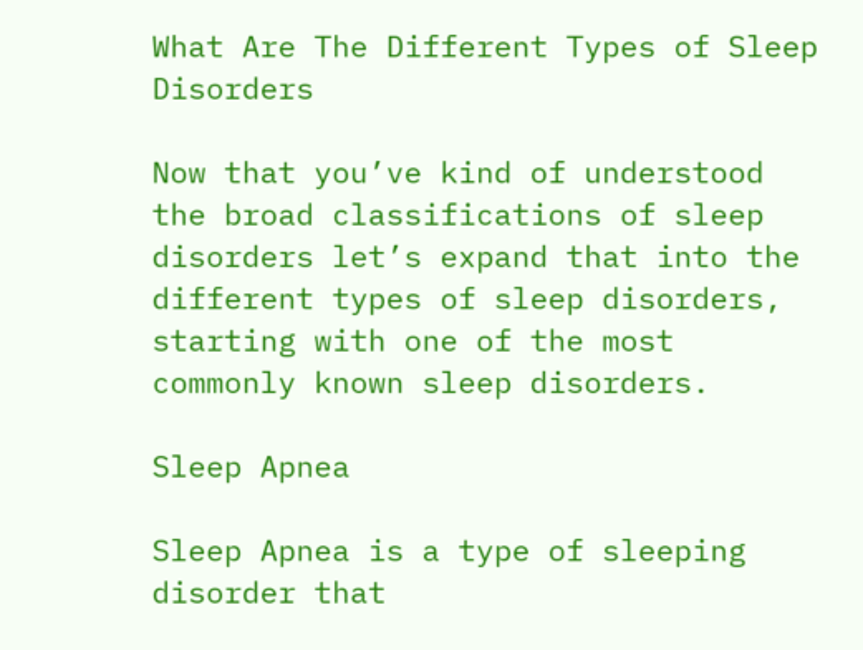What Are The Different Types of Sleep Disorders

Now that you’ve kind of understood the broad classifications of sleep disorders let’s expand that into the different types of sleep disorders, starting with one of the most commonly known sleep disorders.

Sleep Apnea

Sleep Apnea is a type of sleeping disorder that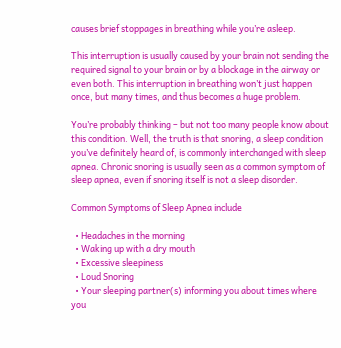causes brief stoppages in breathing while you’re asleep.

This interruption is usually caused by your brain not sending the required signal to your brain or by a blockage in the airway or even both. This interruption in breathing won’t just happen once, but many times, and thus becomes a huge problem.

You’re probably thinking – but not too many people know about this condition. Well, the truth is that snoring, a sleep condition you’ve definitely heard of, is commonly interchanged with sleep apnea. Chronic snoring is usually seen as a common symptom of sleep apnea, even if snoring itself is not a sleep disorder.

Common Symptoms of Sleep Apnea include

  • Headaches in the morning
  • Waking up with a dry mouth
  • Excessive sleepiness
  • Loud Snoring
  • Your sleeping partner(s) informing you about times where you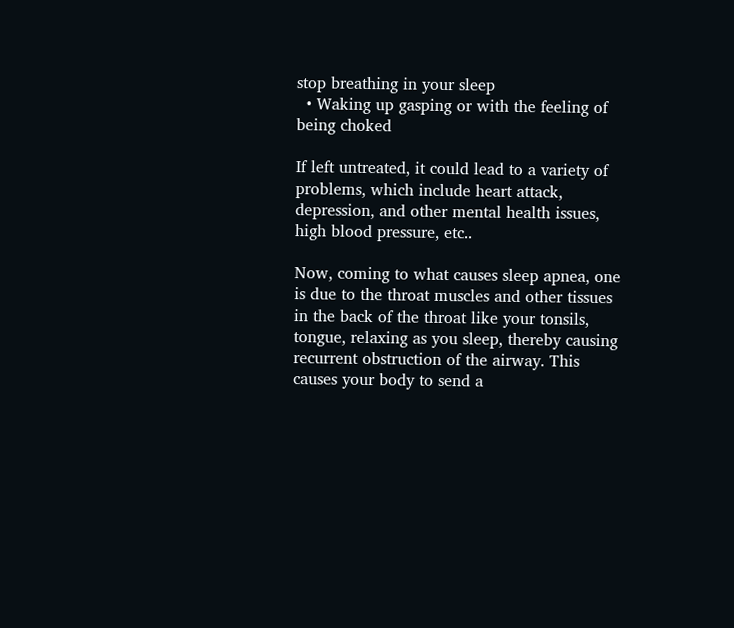stop breathing in your sleep
  • Waking up gasping or with the feeling of being choked

If left untreated, it could lead to a variety of problems, which include heart attack, depression, and other mental health issues, high blood pressure, etc..

Now, coming to what causes sleep apnea, one is due to the throat muscles and other tissues in the back of the throat like your tonsils, tongue, relaxing as you sleep, thereby causing recurrent obstruction of the airway. This causes your body to send a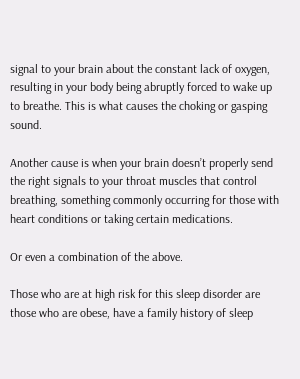signal to your brain about the constant lack of oxygen, resulting in your body being abruptly forced to wake up to breathe. This is what causes the choking or gasping sound.

Another cause is when your brain doesn’t properly send the right signals to your throat muscles that control breathing, something commonly occurring for those with heart conditions or taking certain medications.

Or even a combination of the above.

Those who are at high risk for this sleep disorder are those who are obese, have a family history of sleep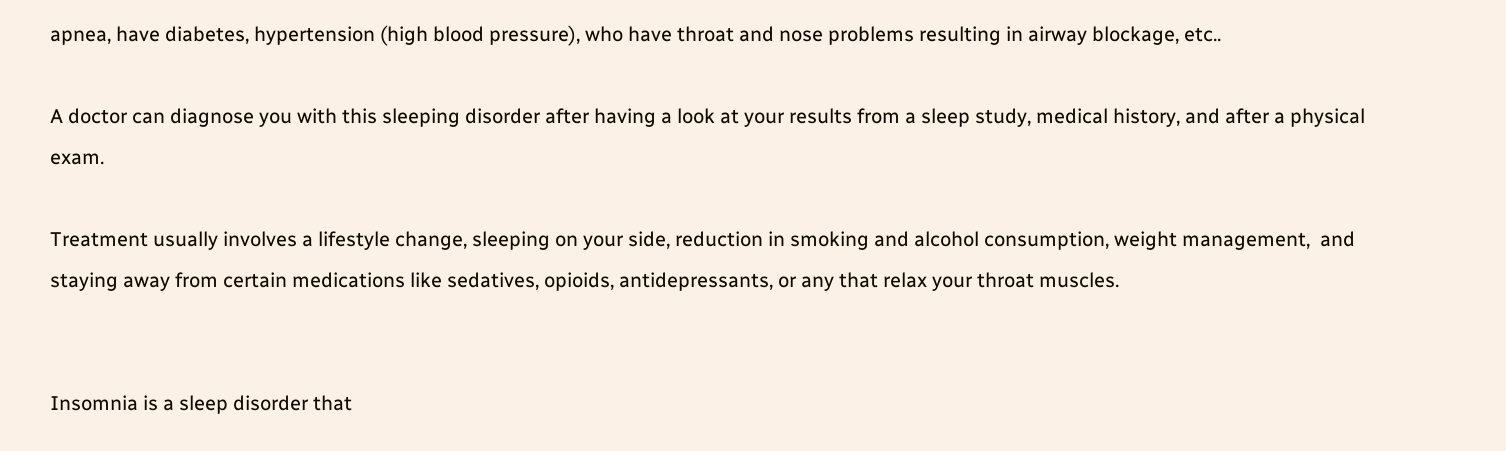apnea, have diabetes, hypertension (high blood pressure), who have throat and nose problems resulting in airway blockage, etc..

A doctor can diagnose you with this sleeping disorder after having a look at your results from a sleep study, medical history, and after a physical exam.

Treatment usually involves a lifestyle change, sleeping on your side, reduction in smoking and alcohol consumption, weight management,  and staying away from certain medications like sedatives, opioids, antidepressants, or any that relax your throat muscles.


Insomnia is a sleep disorder that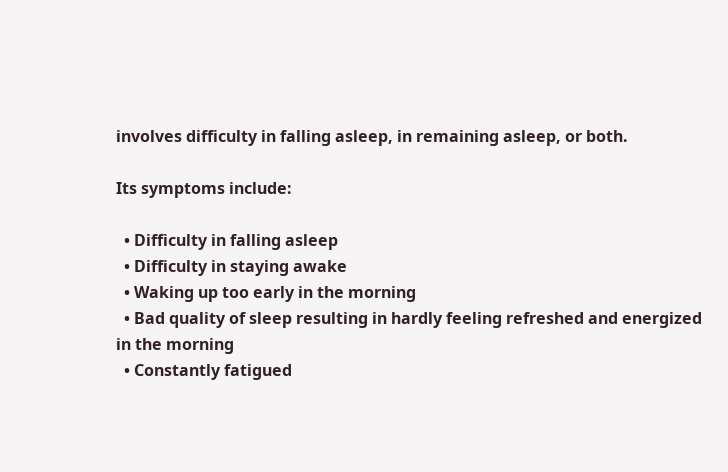involves difficulty in falling asleep, in remaining asleep, or both.

Its symptoms include:

  • Difficulty in falling asleep
  • Difficulty in staying awake
  • Waking up too early in the morning
  • Bad quality of sleep resulting in hardly feeling refreshed and energized in the morning
  • Constantly fatigued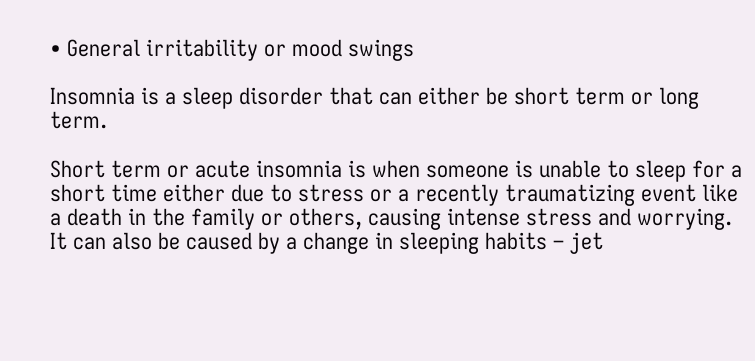• General irritability or mood swings

Insomnia is a sleep disorder that can either be short term or long term.

Short term or acute insomnia is when someone is unable to sleep for a short time either due to stress or a recently traumatizing event like a death in the family or others, causing intense stress and worrying. It can also be caused by a change in sleeping habits – jet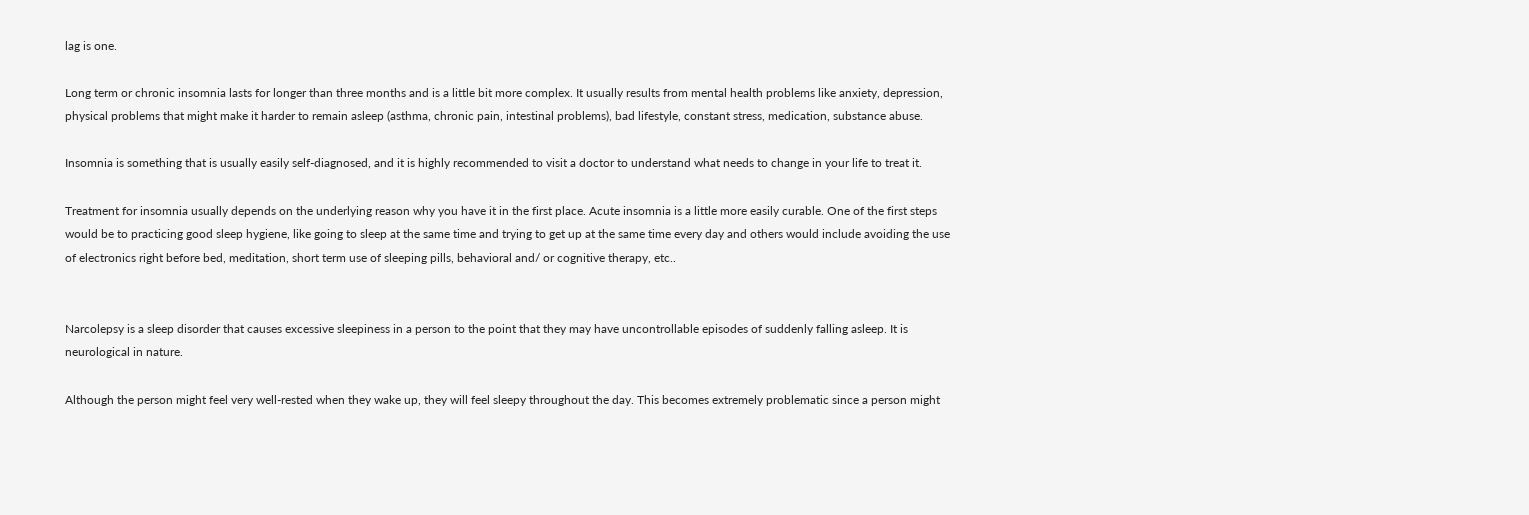lag is one.

Long term or chronic insomnia lasts for longer than three months and is a little bit more complex. It usually results from mental health problems like anxiety, depression, physical problems that might make it harder to remain asleep (asthma, chronic pain, intestinal problems), bad lifestyle, constant stress, medication, substance abuse.

Insomnia is something that is usually easily self-diagnosed, and it is highly recommended to visit a doctor to understand what needs to change in your life to treat it.

Treatment for insomnia usually depends on the underlying reason why you have it in the first place. Acute insomnia is a little more easily curable. One of the first steps would be to practicing good sleep hygiene, like going to sleep at the same time and trying to get up at the same time every day and others would include avoiding the use of electronics right before bed, meditation, short term use of sleeping pills, behavioral and/ or cognitive therapy, etc..


Narcolepsy is a sleep disorder that causes excessive sleepiness in a person to the point that they may have uncontrollable episodes of suddenly falling asleep. It is neurological in nature.

Although the person might feel very well-rested when they wake up, they will feel sleepy throughout the day. This becomes extremely problematic since a person might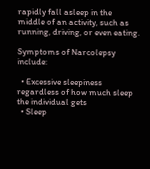rapidly fall asleep in the middle of an activity, such as running, driving, or even eating.

Symptoms of Narcolepsy include:

  • Excessive sleepiness regardless of how much sleep the individual gets
  • Sleep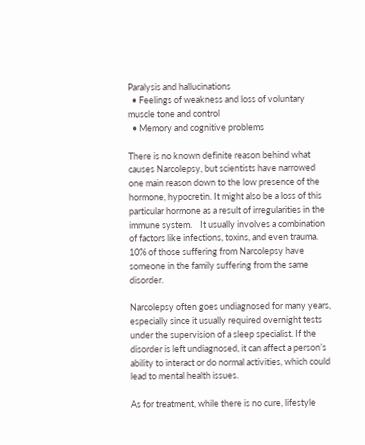Paralysis and hallucinations
  • Feelings of weakness and loss of voluntary muscle tone and control
  • Memory and cognitive problems

There is no known definite reason behind what causes Narcolepsy, but scientists have narrowed one main reason down to the low presence of the hormone, hypocretin. It might also be a loss of this particular hormone as a result of irregularities in the immune system.    It usually involves a combination of factors like infections, toxins, and even trauma. 10% of those suffering from Narcolepsy have someone in the family suffering from the same disorder.

Narcolepsy often goes undiagnosed for many years, especially since it usually required overnight tests under the supervision of a sleep specialist. If the disorder is left undiagnosed, it can affect a person’s ability to interact or do normal activities, which could lead to mental health issues.

As for treatment, while there is no cure, lifestyle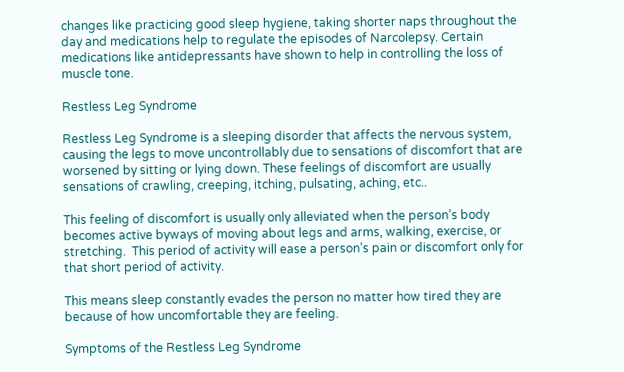changes like practicing good sleep hygiene, taking shorter naps throughout the day and medications help to regulate the episodes of Narcolepsy. Certain medications like antidepressants have shown to help in controlling the loss of muscle tone.

Restless Leg Syndrome

Restless Leg Syndrome is a sleeping disorder that affects the nervous system, causing the legs to move uncontrollably due to sensations of discomfort that are worsened by sitting or lying down. These feelings of discomfort are usually sensations of crawling, creeping, itching, pulsating, aching, etc..

This feeling of discomfort is usually only alleviated when the person’s body becomes active byways of moving about legs and arms, walking, exercise, or stretching.  This period of activity will ease a person’s pain or discomfort only for that short period of activity.

This means sleep constantly evades the person no matter how tired they are because of how uncomfortable they are feeling.

Symptoms of the Restless Leg Syndrome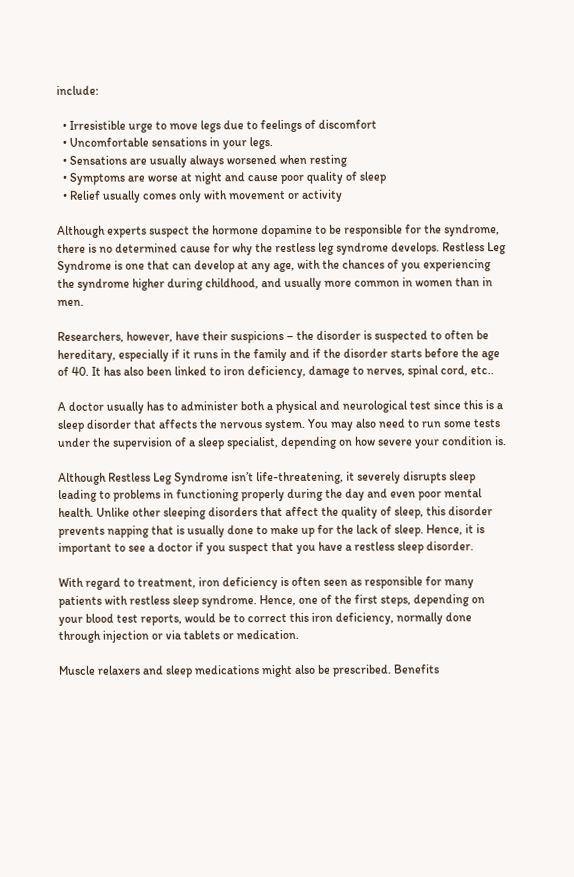include:

  • Irresistible urge to move legs due to feelings of discomfort
  • Uncomfortable sensations in your legs.
  • Sensations are usually always worsened when resting
  • Symptoms are worse at night and cause poor quality of sleep
  • Relief usually comes only with movement or activity

Although experts suspect the hormone dopamine to be responsible for the syndrome, there is no determined cause for why the restless leg syndrome develops. Restless Leg Syndrome is one that can develop at any age, with the chances of you experiencing the syndrome higher during childhood, and usually more common in women than in men.

Researchers, however, have their suspicions – the disorder is suspected to often be hereditary, especially if it runs in the family and if the disorder starts before the age of 40. It has also been linked to iron deficiency, damage to nerves, spinal cord, etc..

A doctor usually has to administer both a physical and neurological test since this is a sleep disorder that affects the nervous system. You may also need to run some tests under the supervision of a sleep specialist, depending on how severe your condition is.

Although Restless Leg Syndrome isn’t life-threatening, it severely disrupts sleep leading to problems in functioning properly during the day and even poor mental health. Unlike other sleeping disorders that affect the quality of sleep, this disorder prevents napping that is usually done to make up for the lack of sleep. Hence, it is important to see a doctor if you suspect that you have a restless sleep disorder.

With regard to treatment, iron deficiency is often seen as responsible for many patients with restless sleep syndrome. Hence, one of the first steps, depending on your blood test reports, would be to correct this iron deficiency, normally done through injection or via tablets or medication.

Muscle relaxers and sleep medications might also be prescribed. Benefits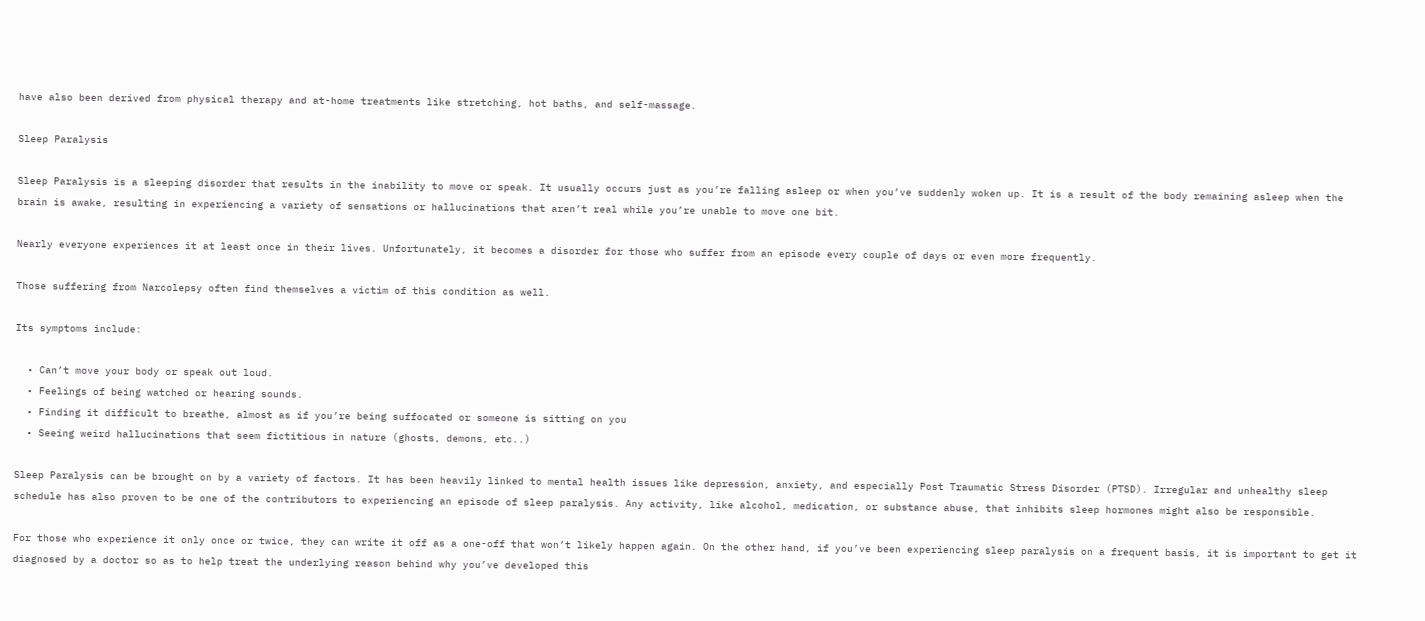have also been derived from physical therapy and at-home treatments like stretching, hot baths, and self-massage.

Sleep Paralysis

Sleep Paralysis is a sleeping disorder that results in the inability to move or speak. It usually occurs just as you’re falling asleep or when you’ve suddenly woken up. It is a result of the body remaining asleep when the brain is awake, resulting in experiencing a variety of sensations or hallucinations that aren’t real while you’re unable to move one bit.

Nearly everyone experiences it at least once in their lives. Unfortunately, it becomes a disorder for those who suffer from an episode every couple of days or even more frequently.

Those suffering from Narcolepsy often find themselves a victim of this condition as well.

Its symptoms include:

  • Can’t move your body or speak out loud.
  • Feelings of being watched or hearing sounds.
  • Finding it difficult to breathe, almost as if you’re being suffocated or someone is sitting on you
  • Seeing weird hallucinations that seem fictitious in nature (ghosts, demons, etc..)

Sleep Paralysis can be brought on by a variety of factors. It has been heavily linked to mental health issues like depression, anxiety, and especially Post Traumatic Stress Disorder (PTSD). Irregular and unhealthy sleep schedule has also proven to be one of the contributors to experiencing an episode of sleep paralysis. Any activity, like alcohol, medication, or substance abuse, that inhibits sleep hormones might also be responsible.

For those who experience it only once or twice, they can write it off as a one-off that won’t likely happen again. On the other hand, if you’ve been experiencing sleep paralysis on a frequent basis, it is important to get it diagnosed by a doctor so as to help treat the underlying reason behind why you’ve developed this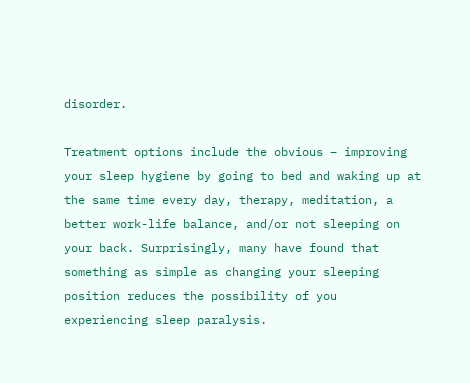disorder.

Treatment options include the obvious – improving your sleep hygiene by going to bed and waking up at the same time every day, therapy, meditation, a better work-life balance, and/or not sleeping on your back. Surprisingly, many have found that something as simple as changing your sleeping position reduces the possibility of you experiencing sleep paralysis.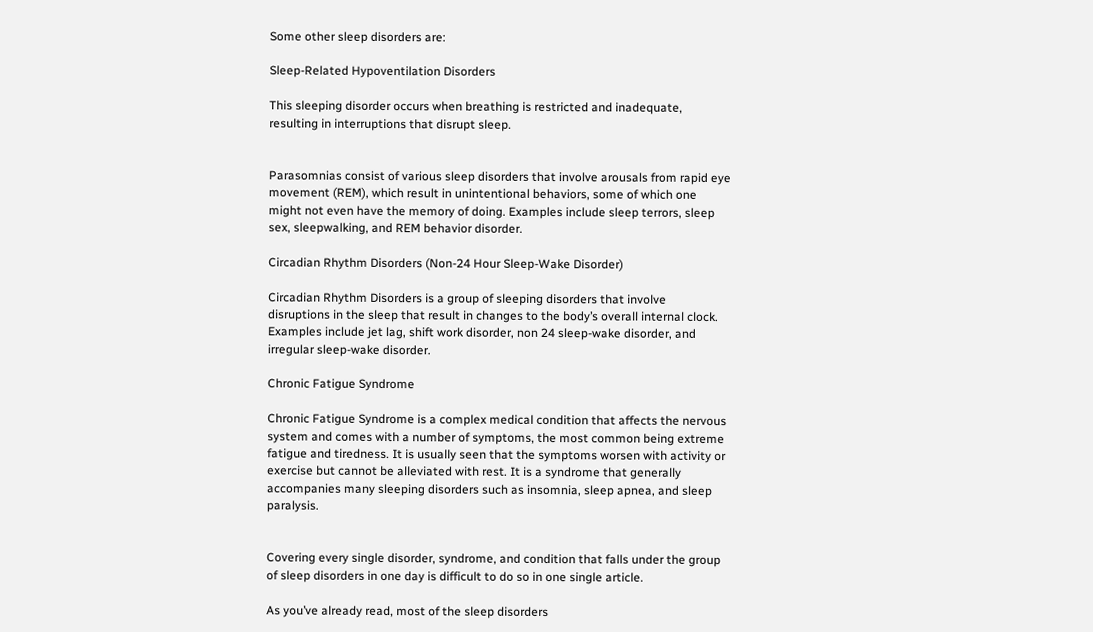Some other sleep disorders are:

Sleep-Related Hypoventilation Disorders

This sleeping disorder occurs when breathing is restricted and inadequate, resulting in interruptions that disrupt sleep.


Parasomnias consist of various sleep disorders that involve arousals from rapid eye movement (REM), which result in unintentional behaviors, some of which one might not even have the memory of doing. Examples include sleep terrors, sleep sex, sleepwalking, and REM behavior disorder.

Circadian Rhythm Disorders (Non-24 Hour Sleep-Wake Disorder)

Circadian Rhythm Disorders is a group of sleeping disorders that involve disruptions in the sleep that result in changes to the body’s overall internal clock. Examples include jet lag, shift work disorder, non 24 sleep-wake disorder, and irregular sleep-wake disorder.

Chronic Fatigue Syndrome

Chronic Fatigue Syndrome is a complex medical condition that affects the nervous system and comes with a number of symptoms, the most common being extreme fatigue and tiredness. It is usually seen that the symptoms worsen with activity or exercise but cannot be alleviated with rest. It is a syndrome that generally accompanies many sleeping disorders such as insomnia, sleep apnea, and sleep paralysis.


Covering every single disorder, syndrome, and condition that falls under the group of sleep disorders in one day is difficult to do so in one single article.

As you’ve already read, most of the sleep disorders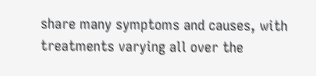share many symptoms and causes, with treatments varying all over the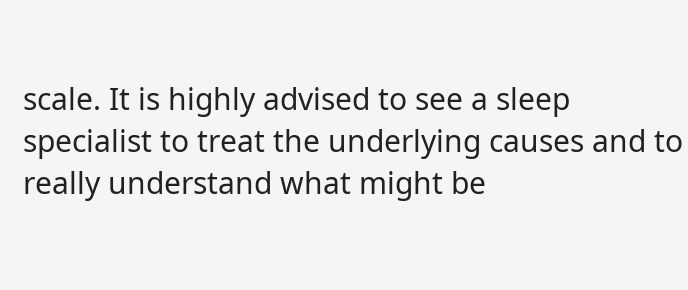scale. It is highly advised to see a sleep specialist to treat the underlying causes and to really understand what might be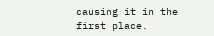causing it in the first place.